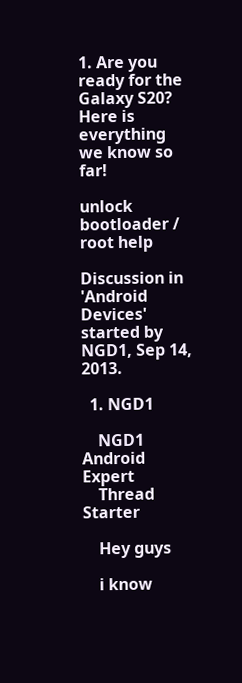1. Are you ready for the Galaxy S20? Here is everything we know so far!

unlock bootloader / root help

Discussion in 'Android Devices' started by NGD1, Sep 14, 2013.

  1. NGD1

    NGD1 Android Expert
    Thread Starter

    Hey guys

    i know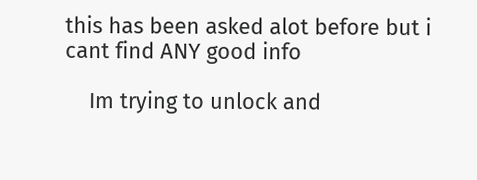this has been asked alot before but i cant find ANY good info

    Im trying to unlock and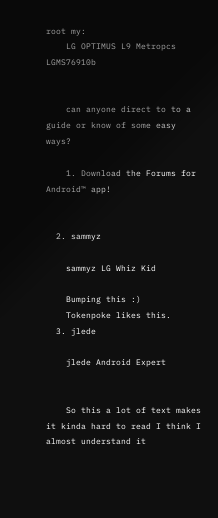root my:
    LG OPTIMUS L9 Metropcs LGMS76910b


    can anyone direct to to a guide or know of some easy ways?

    1. Download the Forums for Android™ app!


  2. sammyz

    sammyz LG Whiz Kid

    Bumping this :)
    Tokenpoke likes this.
  3. jlede

    jlede Android Expert


    So this a lot of text makes it kinda hard to read I think I almost understand it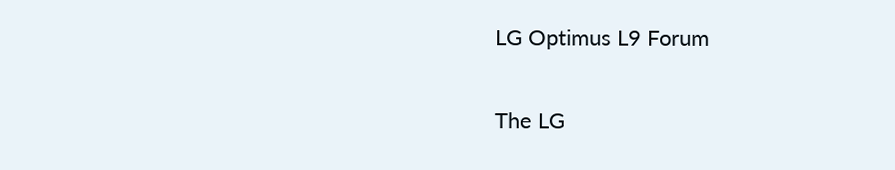LG Optimus L9 Forum

The LG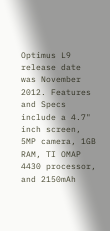Optimus L9 release date was November 2012. Features and Specs include a 4.7" inch screen, 5MP camera, 1GB RAM, TI OMAP 4430 processor, and 2150mAh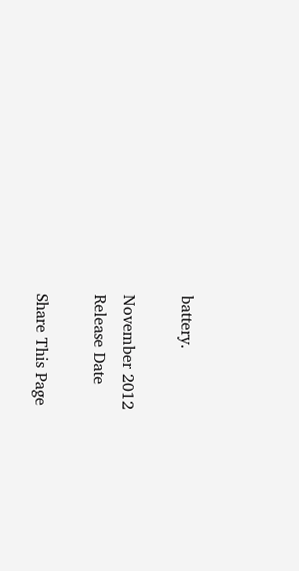battery.

November 2012
Release Date

Share This Page